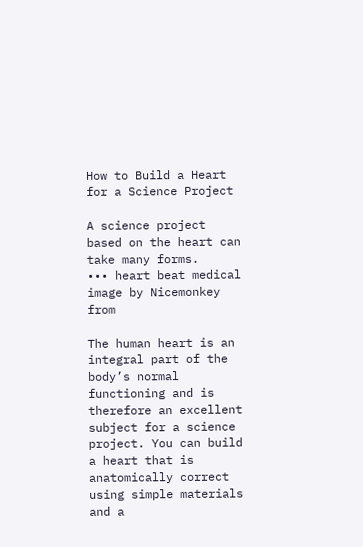How to Build a Heart for a Science Project

A science project based on the heart can take many forms.
••• heart beat medical image by Nicemonkey from

The human heart is an integral part of the body’s normal functioning and is therefore an excellent subject for a science project. You can build a heart that is anatomically correct using simple materials and a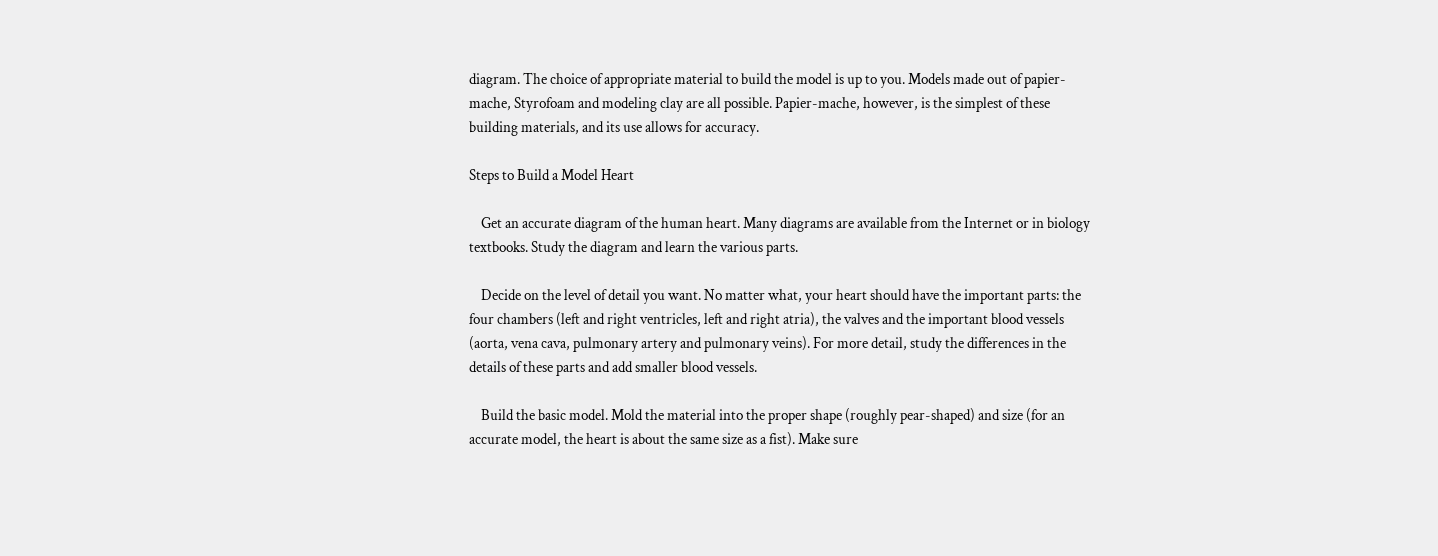diagram. The choice of appropriate material to build the model is up to you. Models made out of papier-mache, Styrofoam and modeling clay are all possible. Papier-mache, however, is the simplest of these building materials, and its use allows for accuracy.

Steps to Build a Model Heart

    Get an accurate diagram of the human heart. Many diagrams are available from the Internet or in biology textbooks. Study the diagram and learn the various parts.

    Decide on the level of detail you want. No matter what, your heart should have the important parts: the four chambers (left and right ventricles, left and right atria), the valves and the important blood vessels (aorta, vena cava, pulmonary artery and pulmonary veins). For more detail, study the differences in the details of these parts and add smaller blood vessels.

    Build the basic model. Mold the material into the proper shape (roughly pear-shaped) and size (for an accurate model, the heart is about the same size as a fist). Make sure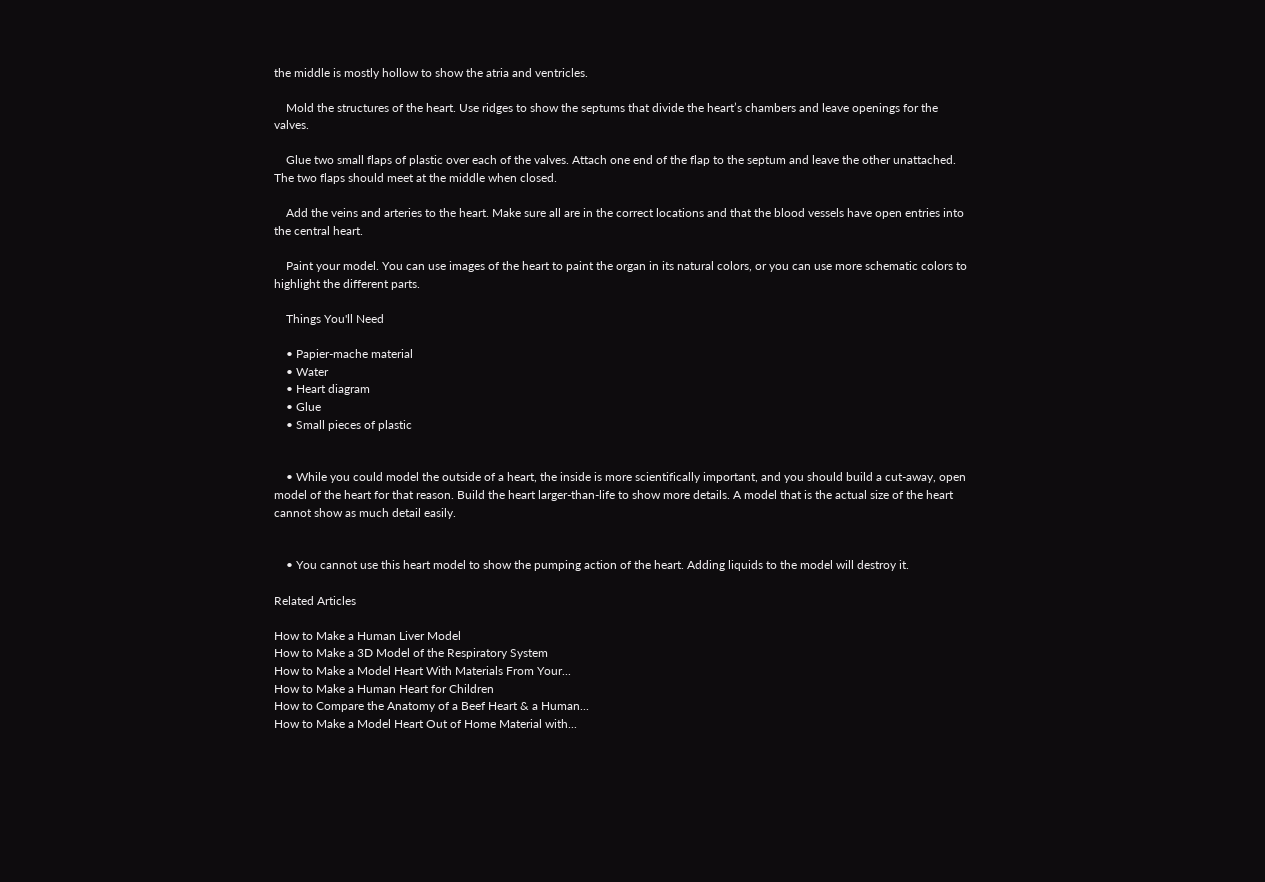the middle is mostly hollow to show the atria and ventricles.

    Mold the structures of the heart. Use ridges to show the septums that divide the heart’s chambers and leave openings for the valves.

    Glue two small flaps of plastic over each of the valves. Attach one end of the flap to the septum and leave the other unattached. The two flaps should meet at the middle when closed.

    Add the veins and arteries to the heart. Make sure all are in the correct locations and that the blood vessels have open entries into the central heart.

    Paint your model. You can use images of the heart to paint the organ in its natural colors, or you can use more schematic colors to highlight the different parts.

    Things You'll Need

    • Papier-mache material
    • Water
    • Heart diagram
    • Glue
    • Small pieces of plastic


    • While you could model the outside of a heart, the inside is more scientifically important, and you should build a cut-away, open model of the heart for that reason. Build the heart larger-than-life to show more details. A model that is the actual size of the heart cannot show as much detail easily.


    • You cannot use this heart model to show the pumping action of the heart. Adding liquids to the model will destroy it.

Related Articles

How to Make a Human Liver Model
How to Make a 3D Model of the Respiratory System
How to Make a Model Heart With Materials From Your...
How to Make a Human Heart for Children
How to Compare the Anatomy of a Beef Heart & a Human...
How to Make a Model Heart Out of Home Material with...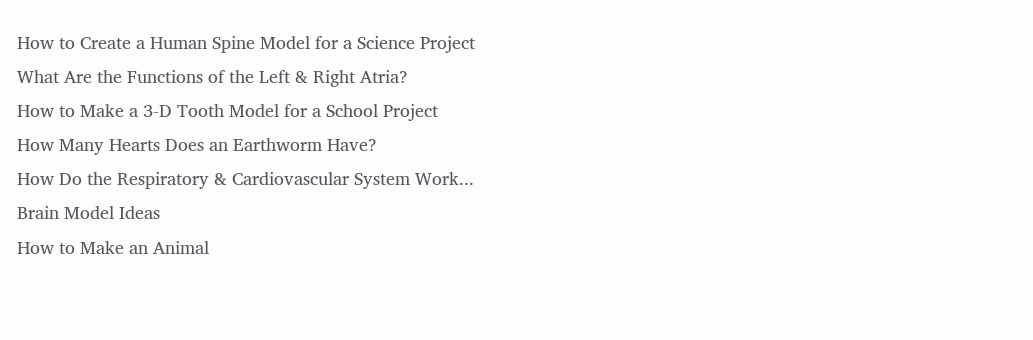How to Create a Human Spine Model for a Science Project
What Are the Functions of the Left & Right Atria?
How to Make a 3-D Tooth Model for a School Project
How Many Hearts Does an Earthworm Have?
How Do the Respiratory & Cardiovascular System Work...
Brain Model Ideas
How to Make an Animal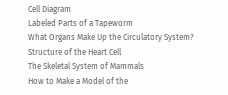Cell Diagram
Labeled Parts of a Tapeworm
What Organs Make Up the Circulatory System?
Structure of the Heart Cell
The Skeletal System of Mammals
How to Make a Model of the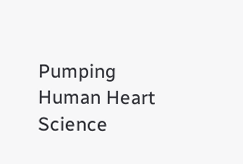Pumping Human Heart
Science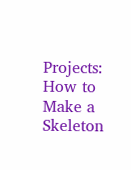Projects: How to Make a Skeleton